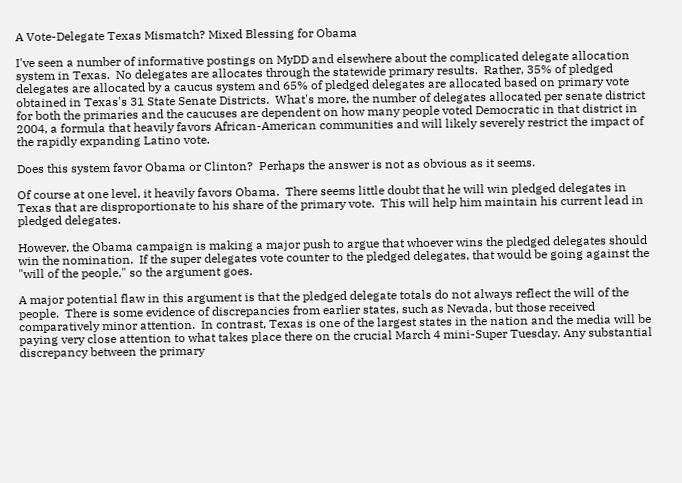A Vote-Delegate Texas Mismatch? Mixed Blessing for Obama

I've seen a number of informative postings on MyDD and elsewhere about the complicated delegate allocation system in Texas.  No delegates are allocates through the statewide primary results.  Rather, 35% of pledged delegates are allocated by a caucus system and 65% of pledged delegates are allocated based on primary vote obtained in Texas's 31 State Senate Districts.  What's more, the number of delegates allocated per senate district for both the primaries and the caucuses are dependent on how many people voted Democratic in that district in 2004, a formula that heavily favors African-American communities and will likely severely restrict the impact of the rapidly expanding Latino vote.

Does this system favor Obama or Clinton?  Perhaps the answer is not as obvious as it seems.

Of course at one level, it heavily favors Obama.  There seems little doubt that he will win pledged delegates in Texas that are disproportionate to his share of the primary vote.  This will help him maintain his current lead in pledged delegates.

However, the Obama campaign is making a major push to argue that whoever wins the pledged delegates should win the nomination.  If the super delegates vote counter to the pledged delegates, that would be going against the "will of the people," so the argument goes.

A major potential flaw in this argument is that the pledged delegate totals do not always reflect the will of the people.  There is some evidence of discrepancies from earlier states, such as Nevada, but those received comparatively minor attention.  In contrast, Texas is one of the largest states in the nation and the media will be paying very close attention to what takes place there on the crucial March 4 mini-Super Tuesday. Any substantial discrepancy between the primary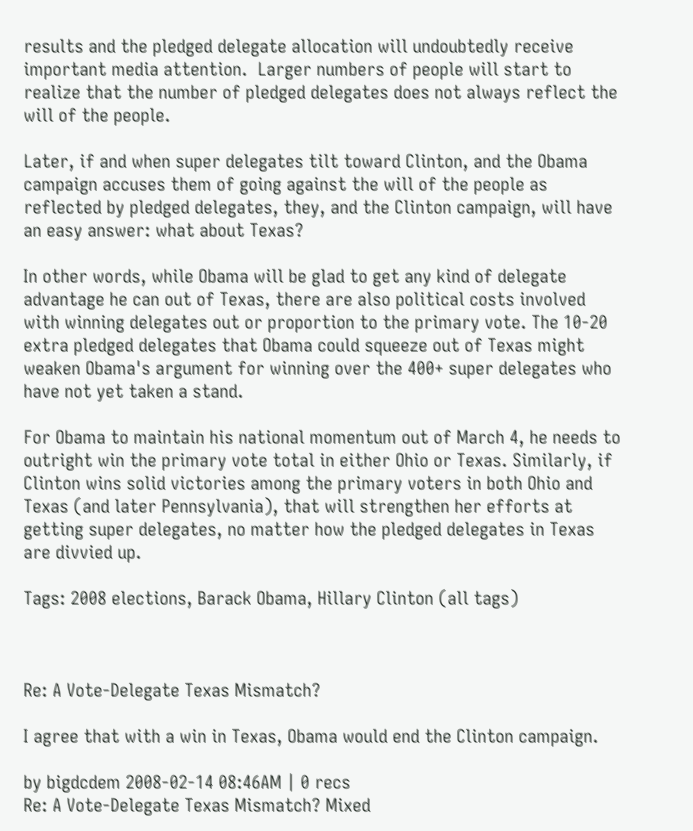results and the pledged delegate allocation will undoubtedly receive important media attention.  Larger numbers of people will start to realize that the number of pledged delegates does not always reflect the will of the people.

Later, if and when super delegates tilt toward Clinton, and the Obama campaign accuses them of going against the will of the people as reflected by pledged delegates, they, and the Clinton campaign, will have an easy answer: what about Texas?

In other words, while Obama will be glad to get any kind of delegate advantage he can out of Texas, there are also political costs involved with winning delegates out or proportion to the primary vote. The 10-20 extra pledged delegates that Obama could squeeze out of Texas might weaken Obama's argument for winning over the 400+ super delegates who have not yet taken a stand.

For Obama to maintain his national momentum out of March 4, he needs to outright win the primary vote total in either Ohio or Texas. Similarly, if Clinton wins solid victories among the primary voters in both Ohio and Texas (and later Pennsylvania), that will strengthen her efforts at getting super delegates, no matter how the pledged delegates in Texas are divvied up.

Tags: 2008 elections, Barack Obama, Hillary Clinton (all tags)



Re: A Vote-Delegate Texas Mismatch?

I agree that with a win in Texas, Obama would end the Clinton campaign.

by bigdcdem 2008-02-14 08:46AM | 0 recs
Re: A Vote-Delegate Texas Mismatch? Mixed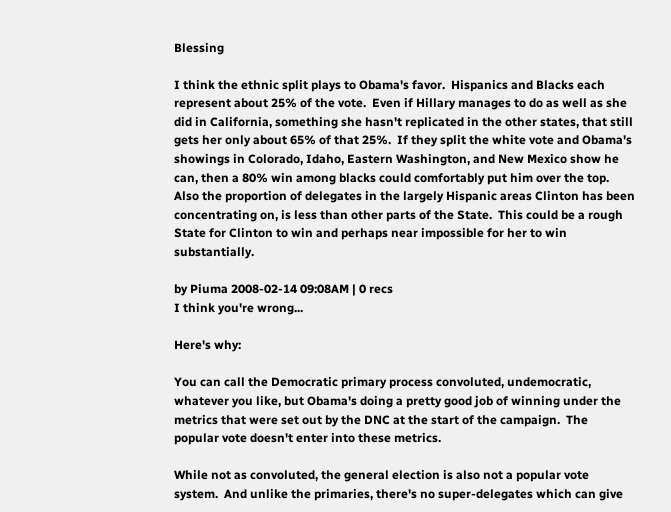Blessing

I think the ethnic split plays to Obama's favor.  Hispanics and Blacks each represent about 25% of the vote.  Even if Hillary manages to do as well as she did in California, something she hasn't replicated in the other states, that still gets her only about 65% of that 25%.  If they split the white vote and Obama's showings in Colorado, Idaho, Eastern Washington, and New Mexico show he can, then a 80% win among blacks could comfortably put him over the top.  Also the proportion of delegates in the largely Hispanic areas Clinton has been concentrating on, is less than other parts of the State.  This could be a rough State for Clinton to win and perhaps near impossible for her to win substantially.

by Piuma 2008-02-14 09:08AM | 0 recs
I think you're wrong...

Here's why:

You can call the Democratic primary process convoluted, undemocratic, whatever you like, but Obama's doing a pretty good job of winning under the metrics that were set out by the DNC at the start of the campaign.  The popular vote doesn't enter into these metrics.

While not as convoluted, the general election is also not a popular vote system.  And unlike the primaries, there's no super-delegates which can give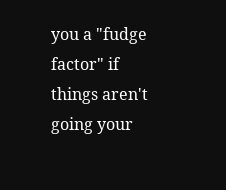you a "fudge factor" if things aren't going your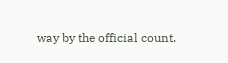way by the official count.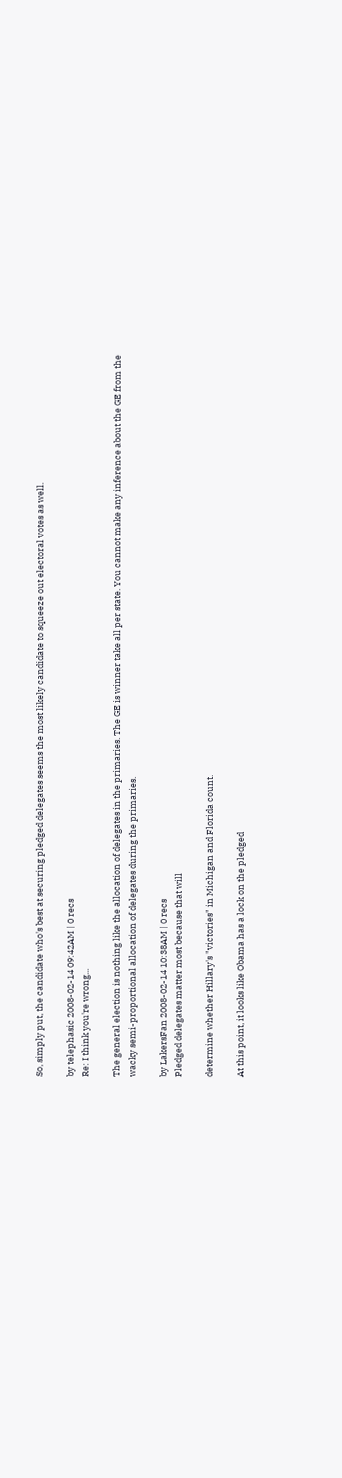So, simply put, the candidate who's best at securing pledged delegates seems the most likely candidate to squeeze out electoral votes as well.

by telephasic 2008-02-14 09:42AM | 0 recs
Re: I think you're wrong...

The general election is nothing like the allocation of delegates in the primaries. The GE is winner take all per state. You cannot make any inference about the GE from the wacky semi-proportional allocation of delegates during the primaries.

by LakersFan 2008-02-14 10:38AM | 0 recs
Pledged delegates matter most because that will

determine whether Hillary's "victories" in Michigan and Florida count.

At this point, it looks like Obama has a lock on the pledged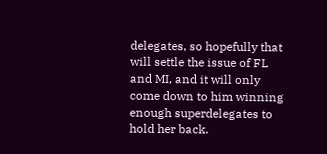delegates, so hopefully that will settle the issue of FL and MI, and it will only come down to him winning enough superdelegates to hold her back.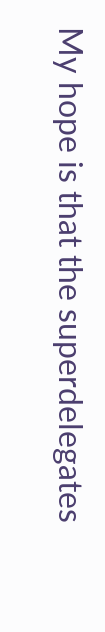My hope is that the superdelegates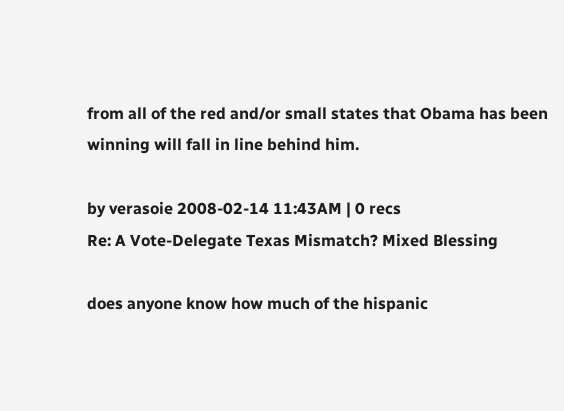from all of the red and/or small states that Obama has been winning will fall in line behind him.

by verasoie 2008-02-14 11:43AM | 0 recs
Re: A Vote-Delegate Texas Mismatch? Mixed Blessing

does anyone know how much of the hispanic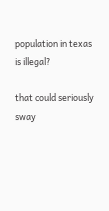population in texas is illegal?

that could seriously sway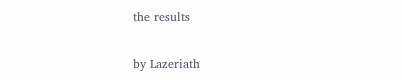the results

by Lazeriath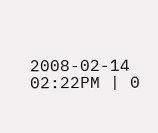2008-02-14 02:22PM | 0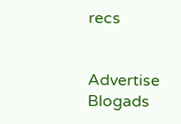recs


Advertise Blogads